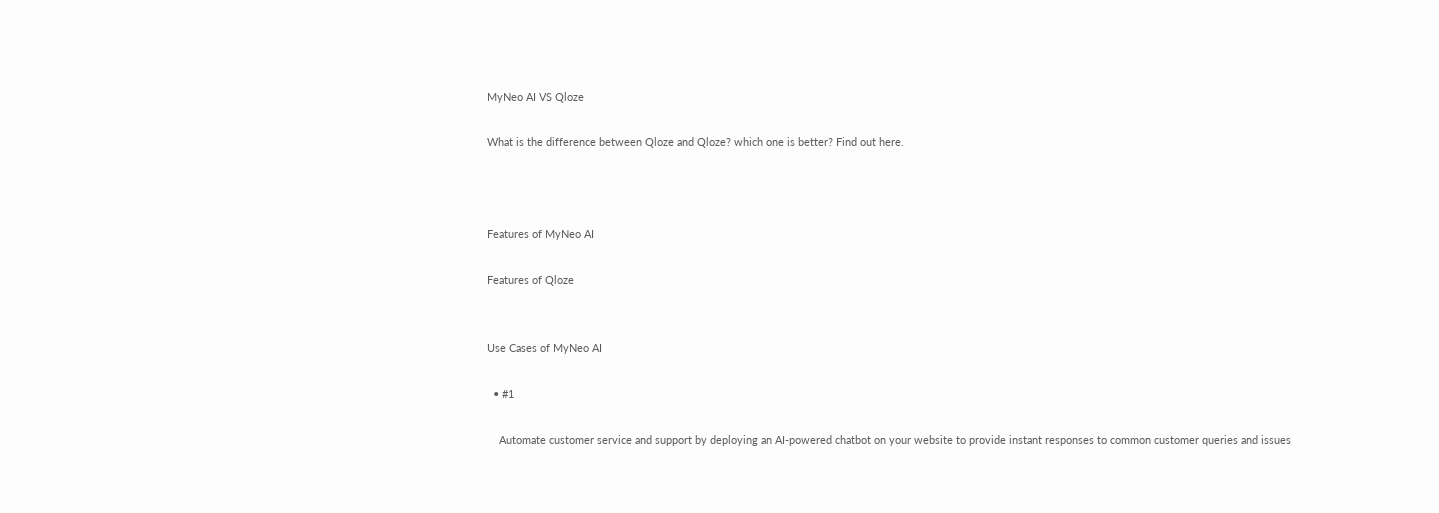MyNeo AI VS Qloze

What is the difference between Qloze and Qloze? which one is better? Find out here.



Features of MyNeo AI

Features of Qloze


Use Cases of MyNeo AI

  • #1

    Automate customer service and support by deploying an AI-powered chatbot on your website to provide instant responses to common customer queries and issues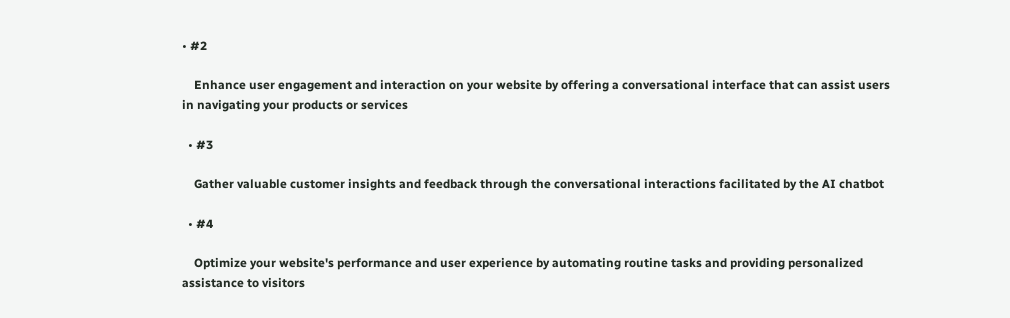• #2

    Enhance user engagement and interaction on your website by offering a conversational interface that can assist users in navigating your products or services

  • #3

    Gather valuable customer insights and feedback through the conversational interactions facilitated by the AI chatbot

  • #4

    Optimize your website's performance and user experience by automating routine tasks and providing personalized assistance to visitors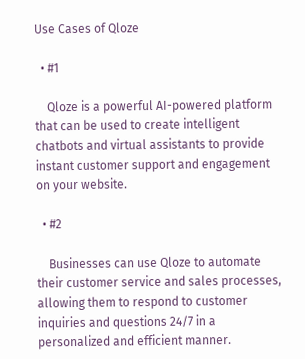Use Cases of Qloze

  • #1

    Qloze is a powerful AI-powered platform that can be used to create intelligent chatbots and virtual assistants to provide instant customer support and engagement on your website.

  • #2

    Businesses can use Qloze to automate their customer service and sales processes, allowing them to respond to customer inquiries and questions 24/7 in a personalized and efficient manner.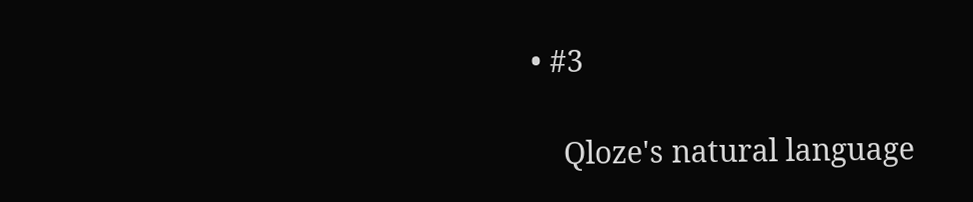• #3

    Qloze's natural language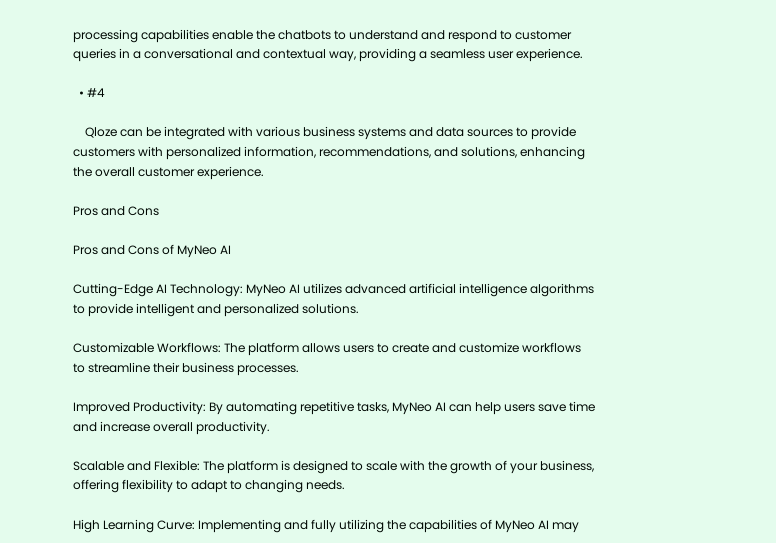processing capabilities enable the chatbots to understand and respond to customer queries in a conversational and contextual way, providing a seamless user experience.

  • #4

    Qloze can be integrated with various business systems and data sources to provide customers with personalized information, recommendations, and solutions, enhancing the overall customer experience.

Pros and Cons

Pros and Cons of MyNeo AI

Cutting-Edge AI Technology: MyNeo AI utilizes advanced artificial intelligence algorithms to provide intelligent and personalized solutions.

Customizable Workflows: The platform allows users to create and customize workflows to streamline their business processes.

Improved Productivity: By automating repetitive tasks, MyNeo AI can help users save time and increase overall productivity.

Scalable and Flexible: The platform is designed to scale with the growth of your business, offering flexibility to adapt to changing needs.

High Learning Curve: Implementing and fully utilizing the capabilities of MyNeo AI may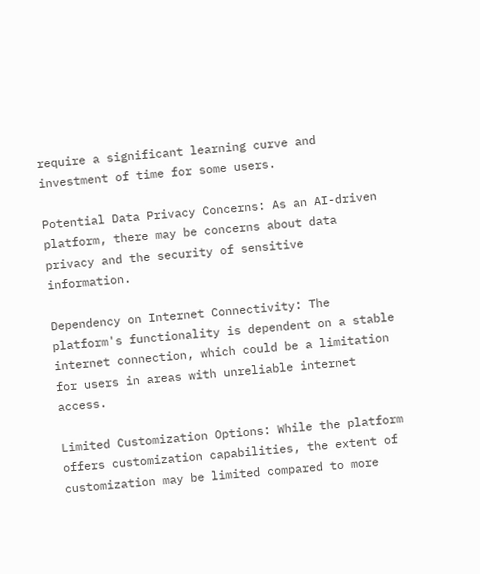require a significant learning curve and investment of time for some users.

Potential Data Privacy Concerns: As an AI-driven platform, there may be concerns about data privacy and the security of sensitive information.

Dependency on Internet Connectivity: The platform's functionality is dependent on a stable internet connection, which could be a limitation for users in areas with unreliable internet access.

Limited Customization Options: While the platform offers customization capabilities, the extent of customization may be limited compared to more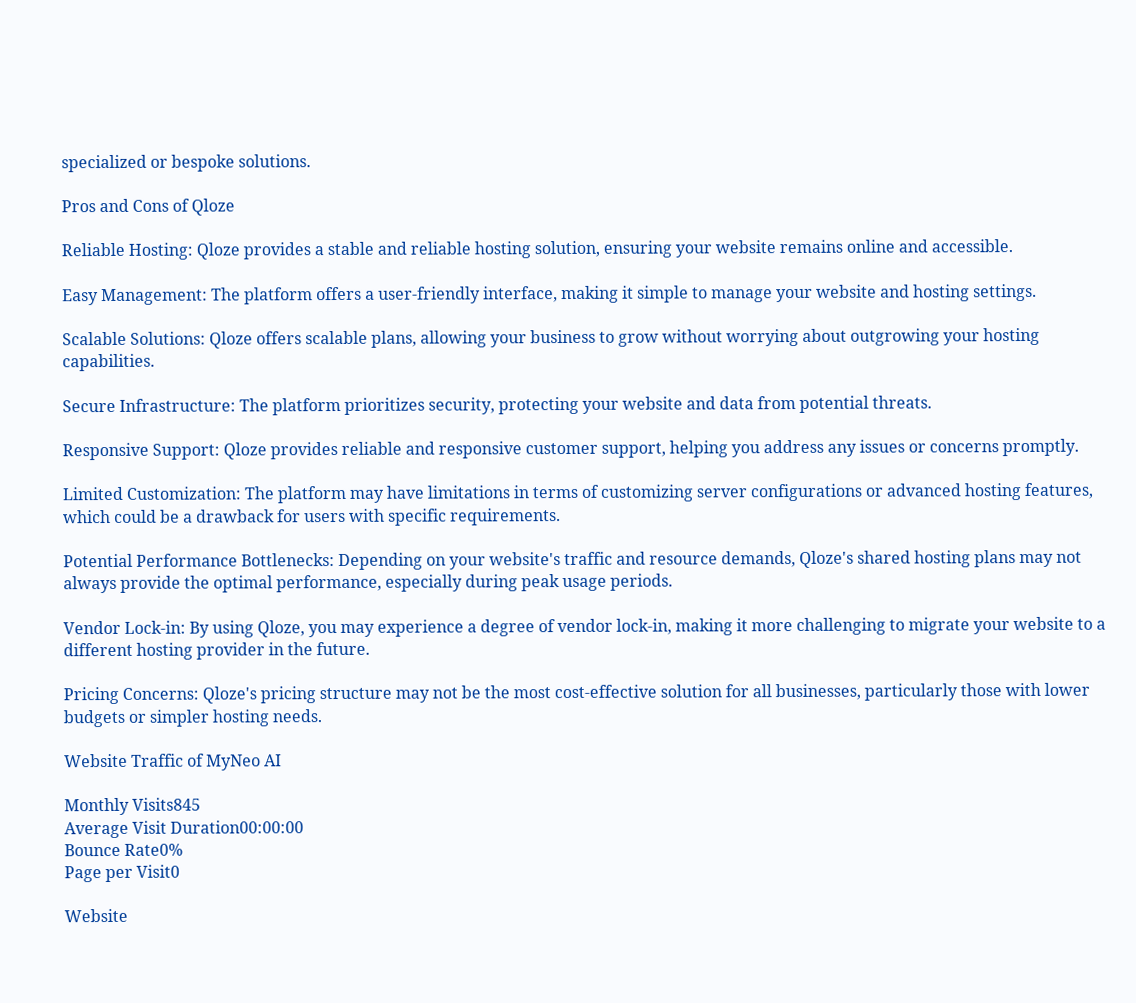specialized or bespoke solutions.

Pros and Cons of Qloze

Reliable Hosting: Qloze provides a stable and reliable hosting solution, ensuring your website remains online and accessible.

Easy Management: The platform offers a user-friendly interface, making it simple to manage your website and hosting settings.

Scalable Solutions: Qloze offers scalable plans, allowing your business to grow without worrying about outgrowing your hosting capabilities.

Secure Infrastructure: The platform prioritizes security, protecting your website and data from potential threats.

Responsive Support: Qloze provides reliable and responsive customer support, helping you address any issues or concerns promptly.

Limited Customization: The platform may have limitations in terms of customizing server configurations or advanced hosting features, which could be a drawback for users with specific requirements.

Potential Performance Bottlenecks: Depending on your website's traffic and resource demands, Qloze's shared hosting plans may not always provide the optimal performance, especially during peak usage periods.

Vendor Lock-in: By using Qloze, you may experience a degree of vendor lock-in, making it more challenging to migrate your website to a different hosting provider in the future.

Pricing Concerns: Qloze's pricing structure may not be the most cost-effective solution for all businesses, particularly those with lower budgets or simpler hosting needs.

Website Traffic of MyNeo AI

Monthly Visits845
Average Visit Duration00:00:00
Bounce Rate0%
Page per Visit0

Website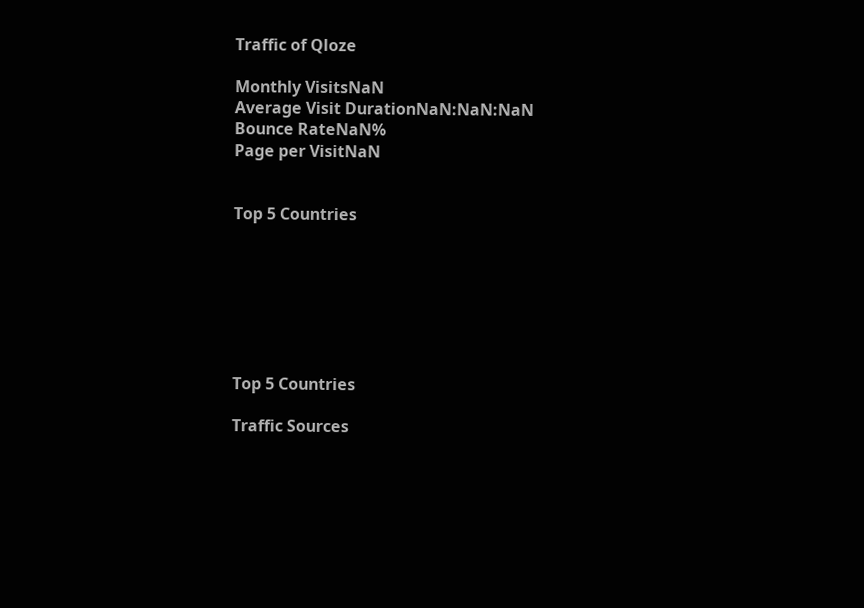Traffic of Qloze

Monthly VisitsNaN
Average Visit DurationNaN:NaN:NaN
Bounce RateNaN%
Page per VisitNaN


Top 5 Countries







Top 5 Countries

Traffic Sources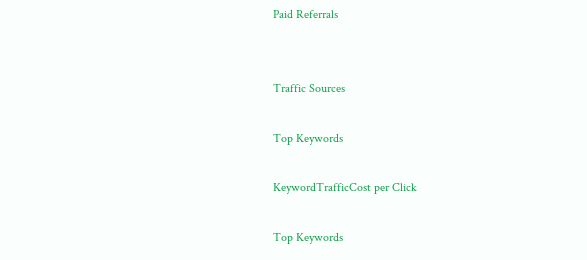Paid Referrals


Traffic Sources

Top Keywords

KeywordTrafficCost per Click

Top Keywords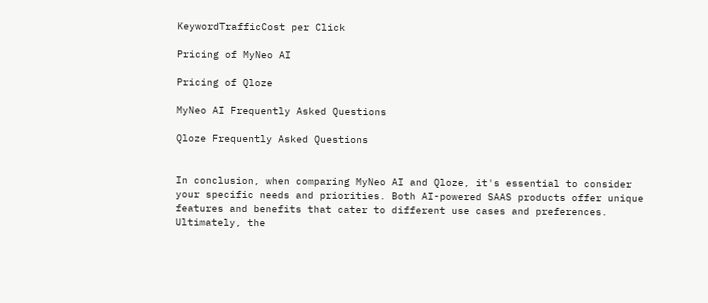KeywordTrafficCost per Click

Pricing of MyNeo AI

Pricing of Qloze

MyNeo AI Frequently Asked Questions

Qloze Frequently Asked Questions


In conclusion, when comparing MyNeo AI and Qloze, it's essential to consider your specific needs and priorities. Both AI-powered SAAS products offer unique features and benefits that cater to different use cases and preferences. Ultimately, the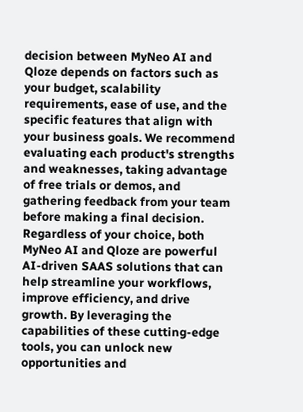decision between MyNeo AI and Qloze depends on factors such as your budget, scalability requirements, ease of use, and the specific features that align with your business goals. We recommend evaluating each product's strengths and weaknesses, taking advantage of free trials or demos, and gathering feedback from your team before making a final decision. Regardless of your choice, both MyNeo AI and Qloze are powerful AI-driven SAAS solutions that can help streamline your workflows, improve efficiency, and drive growth. By leveraging the capabilities of these cutting-edge tools, you can unlock new opportunities and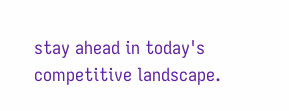stay ahead in today's competitive landscape.